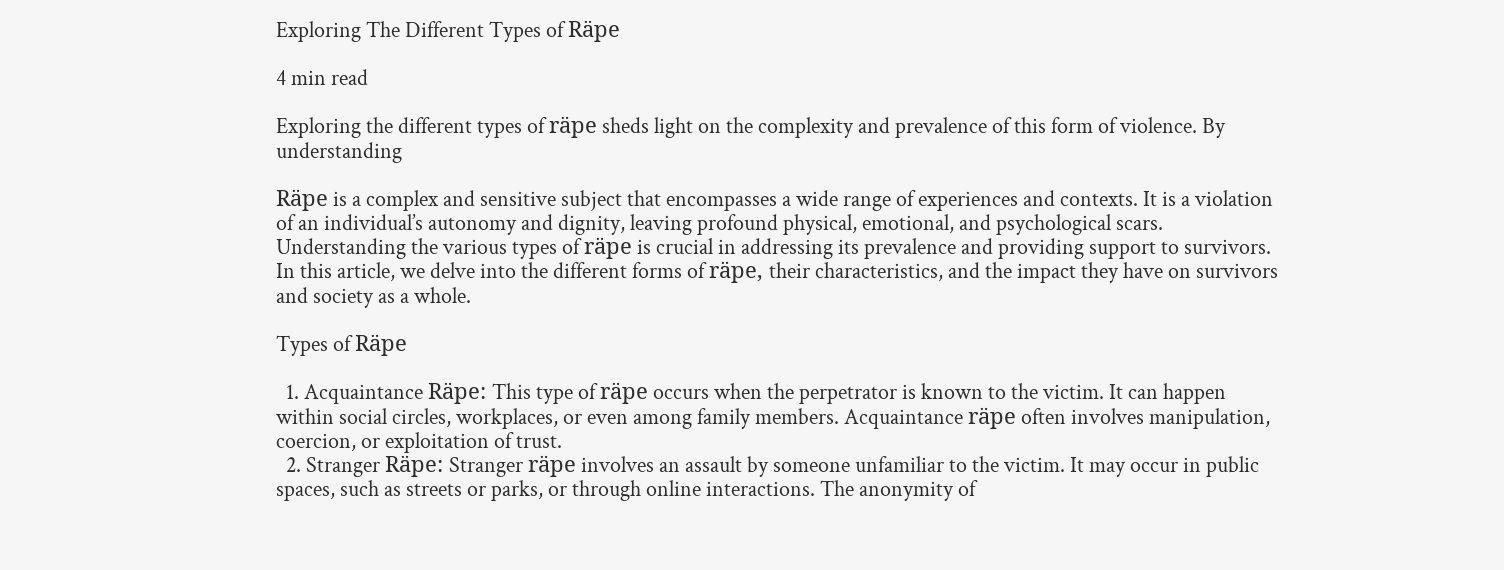Exploring The Different Types of Räpe

4 min read

Exploring the different types of räpe sheds light on the complexity and prevalence of this form of violence. By understanding

Räpe is a complex and sensitive subject that encompasses a wide range of experiences and contexts. It is a violation of an individual’s autonomy and dignity, leaving profound physical, emotional, and psychological scars. Understanding the various types of räpe is crucial in addressing its prevalence and providing support to survivors. In this article, we delve into the different forms of räpe, their characteristics, and the impact they have on survivors and society as a whole.

Types of Räpe

  1. Acquaintance Räpe: This type of räpe occurs when the perpetrator is known to the victim. It can happen within social circles, workplaces, or even among family members. Acquaintance räpe often involves manipulation, coercion, or exploitation of trust.
  2. Stranger Räpe: Stranger räpe involves an assault by someone unfamiliar to the victim. It may occur in public spaces, such as streets or parks, or through online interactions. The anonymity of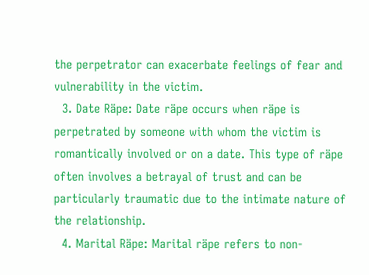the perpetrator can exacerbate feelings of fear and vulnerability in the victim.
  3. Date Räpe: Date räpe occurs when räpe is perpetrated by someone with whom the victim is romantically involved or on a date. This type of räpe often involves a betrayal of trust and can be particularly traumatic due to the intimate nature of the relationship.
  4. Marital Räpe: Marital räpe refers to non-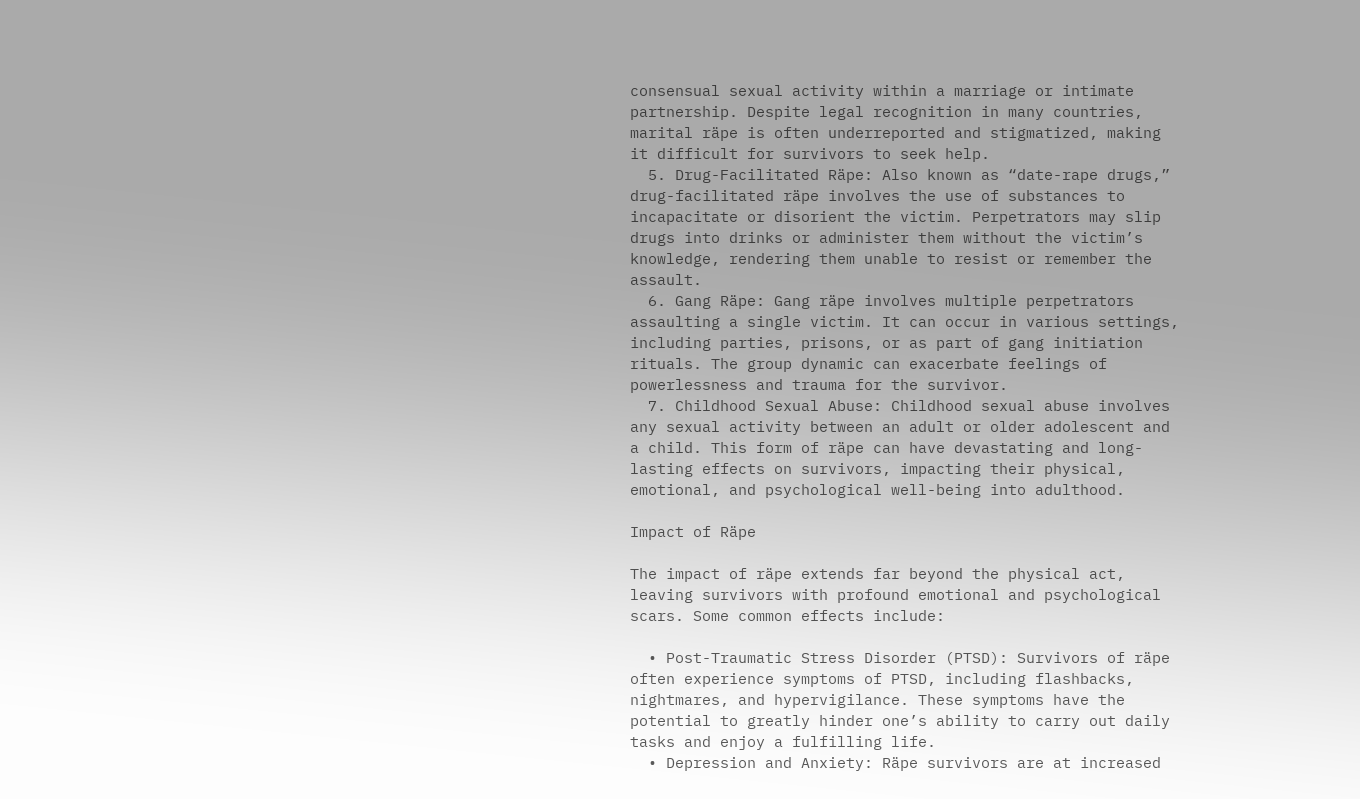consensual sexual activity within a marriage or intimate partnership. Despite legal recognition in many countries, marital räpe is often underreported and stigmatized, making it difficult for survivors to seek help.
  5. Drug-Facilitated Räpe: Also known as “date-rape drugs,” drug-facilitated räpe involves the use of substances to incapacitate or disorient the victim. Perpetrators may slip drugs into drinks or administer them without the victim’s knowledge, rendering them unable to resist or remember the assault.
  6. Gang Räpe: Gang räpe involves multiple perpetrators assaulting a single victim. It can occur in various settings, including parties, prisons, or as part of gang initiation rituals. The group dynamic can exacerbate feelings of powerlessness and trauma for the survivor.
  7. Childhood Sexual Abuse: Childhood sexual abuse involves any sexual activity between an adult or older adolescent and a child. This form of räpe can have devastating and long-lasting effects on survivors, impacting their physical, emotional, and psychological well-being into adulthood.

Impact of Räpe

The impact of räpe extends far beyond the physical act, leaving survivors with profound emotional and psychological scars. Some common effects include:

  • Post-Traumatic Stress Disorder (PTSD): Survivors of räpe often experience symptoms of PTSD, including flashbacks, nightmares, and hypervigilance. These symptoms have the potential to greatly hinder one’s ability to carry out daily tasks and enjoy a fulfilling life.
  • Depression and Anxiety: Räpe survivors are at increased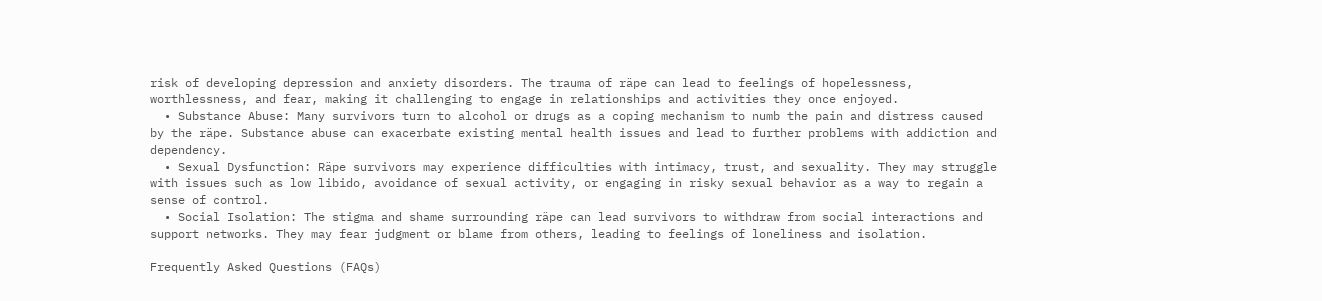risk of developing depression and anxiety disorders. The trauma of räpe can lead to feelings of hopelessness, worthlessness, and fear, making it challenging to engage in relationships and activities they once enjoyed.
  • Substance Abuse: Many survivors turn to alcohol or drugs as a coping mechanism to numb the pain and distress caused by the räpe. Substance abuse can exacerbate existing mental health issues and lead to further problems with addiction and dependency.
  • Sexual Dysfunction: Räpe survivors may experience difficulties with intimacy, trust, and sexuality. They may struggle with issues such as low libido, avoidance of sexual activity, or engaging in risky sexual behavior as a way to regain a sense of control.
  • Social Isolation: The stigma and shame surrounding räpe can lead survivors to withdraw from social interactions and support networks. They may fear judgment or blame from others, leading to feelings of loneliness and isolation.

Frequently Asked Questions (FAQs)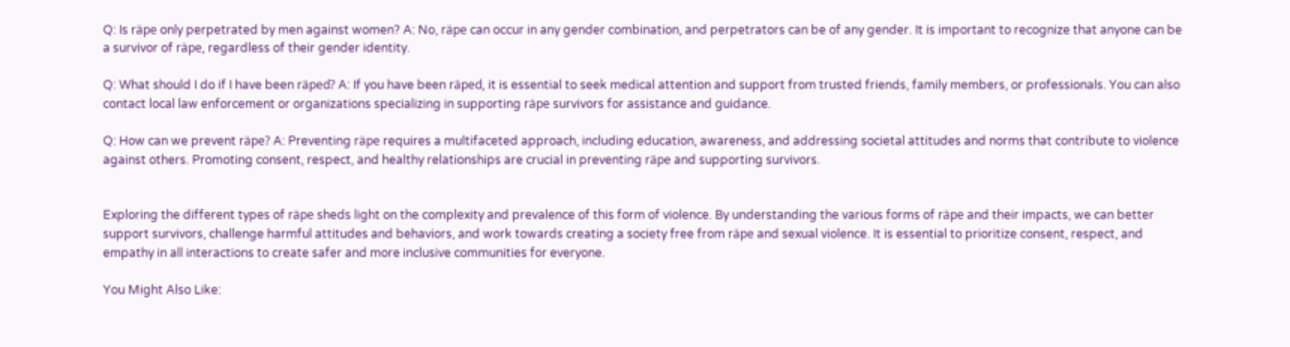Q: Is räpe only perpetrated by men against women? A: No, räpe can occur in any gender combination, and perpetrators can be of any gender. It is important to recognize that anyone can be a survivor of räpe, regardless of their gender identity.

Q: What should I do if I have been räped? A: If you have been räped, it is essential to seek medical attention and support from trusted friends, family members, or professionals. You can also contact local law enforcement or organizations specializing in supporting räpe survivors for assistance and guidance.

Q: How can we prevent räpe? A: Preventing räpe requires a multifaceted approach, including education, awareness, and addressing societal attitudes and norms that contribute to violence against others. Promoting consent, respect, and healthy relationships are crucial in preventing räpe and supporting survivors.


Exploring the different types of räpe sheds light on the complexity and prevalence of this form of violence. By understanding the various forms of räpe and their impacts, we can better support survivors, challenge harmful attitudes and behaviors, and work towards creating a society free from räpe and sexual violence. It is essential to prioritize consent, respect, and empathy in all interactions to create safer and more inclusive communities for everyone.

You Might Also Like: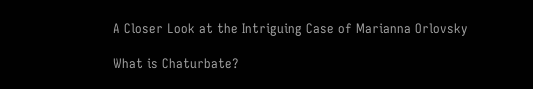A Closer Look at the Intriguing Case of Marianna Orlovsky

What is Chaturbate?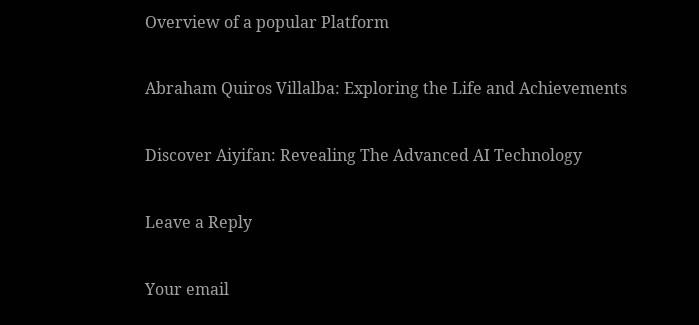Overview of a popular Platform

Abraham Quiros Villalba: Exploring the Life and Achievements

Discover Aiyifan: Revealing The Advanced AI Technology

Leave a Reply

Your email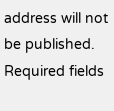address will not be published. Required fields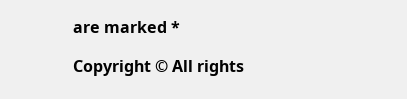are marked *

Copyright © All rights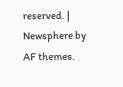reserved. | Newsphere by AF themes.